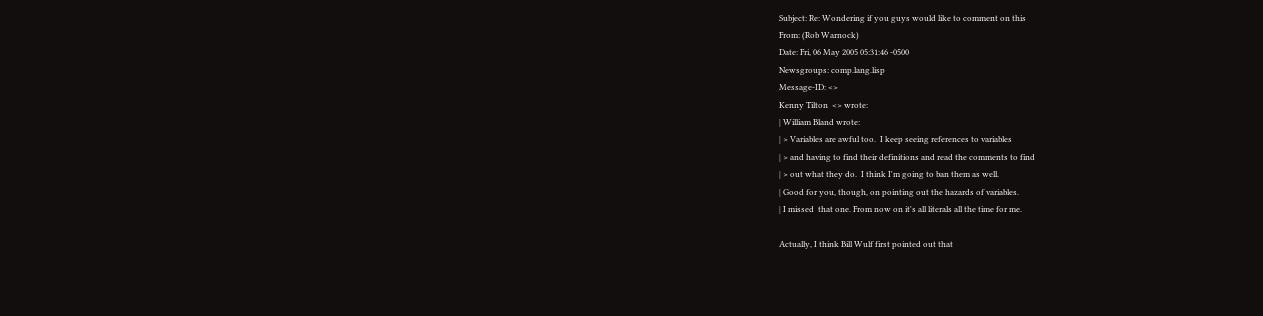Subject: Re: Wondering if you guys would like to comment on this
From: (Rob Warnock)
Date: Fri, 06 May 2005 05:31:46 -0500
Newsgroups: comp.lang.lisp
Message-ID: <>
Kenny Tilton  <> wrote:
| William Bland wrote:
| > Variables are awful too.  I keep seeing references to variables
| > and having to find their definitions and read the comments to find
| > out what they do.  I think I'm going to ban them as well.
| Good for you, though, on pointing out the hazards of variables.
| I missed  that one. From now on it's all literals all the time for me.

Actually, I think Bill Wulf first pointed out that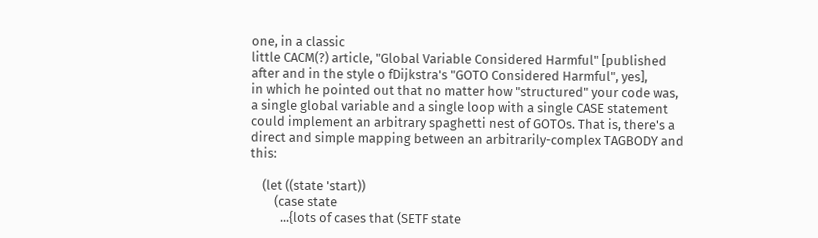one, in a classic
little CACM(?) article, "Global Variable Considered Harmful" [published
after and in the style o fDijkstra's "GOTO Considered Harmful", yes],
in which he pointed out that no matter how "structured" your code was,
a single global variable and a single loop with a single CASE statement
could implement an arbitrary spaghetti nest of GOTOs. That is, there's a
direct and simple mapping between an arbitrarily-complex TAGBODY and this:

    (let ((state 'start))
        (case state
          ...{lots of cases that (SETF state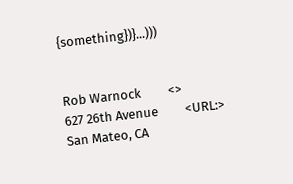{something})}...)))


Rob Warnock         <>
627 26th Avenue         <URL:>
San Mateo, CA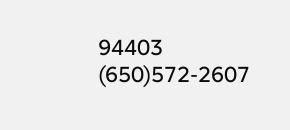94403     (650)572-2607